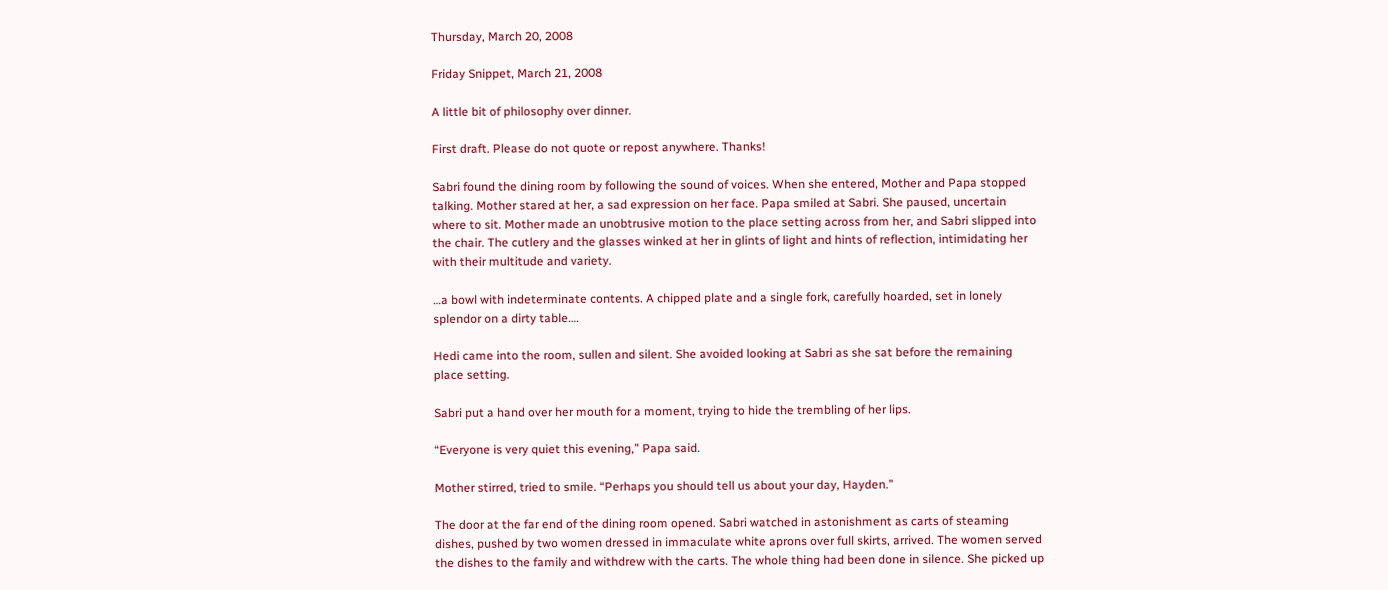Thursday, March 20, 2008

Friday Snippet, March 21, 2008

A little bit of philosophy over dinner.

First draft. Please do not quote or repost anywhere. Thanks!

Sabri found the dining room by following the sound of voices. When she entered, Mother and Papa stopped talking. Mother stared at her, a sad expression on her face. Papa smiled at Sabri. She paused, uncertain where to sit. Mother made an unobtrusive motion to the place setting across from her, and Sabri slipped into the chair. The cutlery and the glasses winked at her in glints of light and hints of reflection, intimidating her with their multitude and variety.

…a bowl with indeterminate contents. A chipped plate and a single fork, carefully hoarded, set in lonely splendor on a dirty table….

Hedi came into the room, sullen and silent. She avoided looking at Sabri as she sat before the remaining place setting.

Sabri put a hand over her mouth for a moment, trying to hide the trembling of her lips.

“Everyone is very quiet this evening,” Papa said.

Mother stirred, tried to smile. “Perhaps you should tell us about your day, Hayden.”

The door at the far end of the dining room opened. Sabri watched in astonishment as carts of steaming dishes, pushed by two women dressed in immaculate white aprons over full skirts, arrived. The women served the dishes to the family and withdrew with the carts. The whole thing had been done in silence. She picked up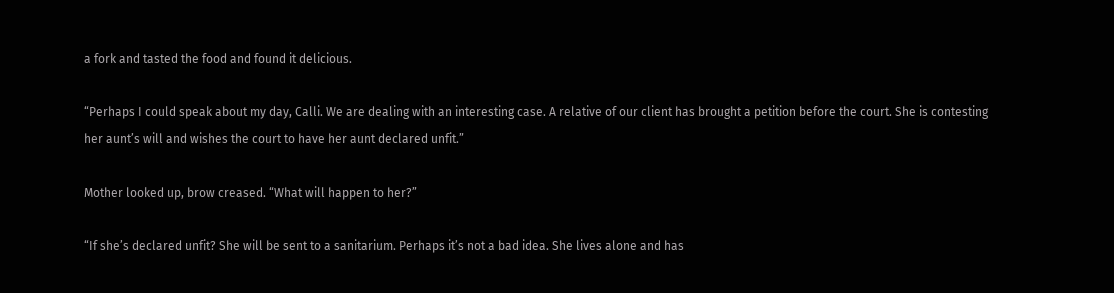a fork and tasted the food and found it delicious.

“Perhaps I could speak about my day, Calli. We are dealing with an interesting case. A relative of our client has brought a petition before the court. She is contesting her aunt’s will and wishes the court to have her aunt declared unfit.”

Mother looked up, brow creased. “What will happen to her?”

“If she’s declared unfit? She will be sent to a sanitarium. Perhaps it’s not a bad idea. She lives alone and has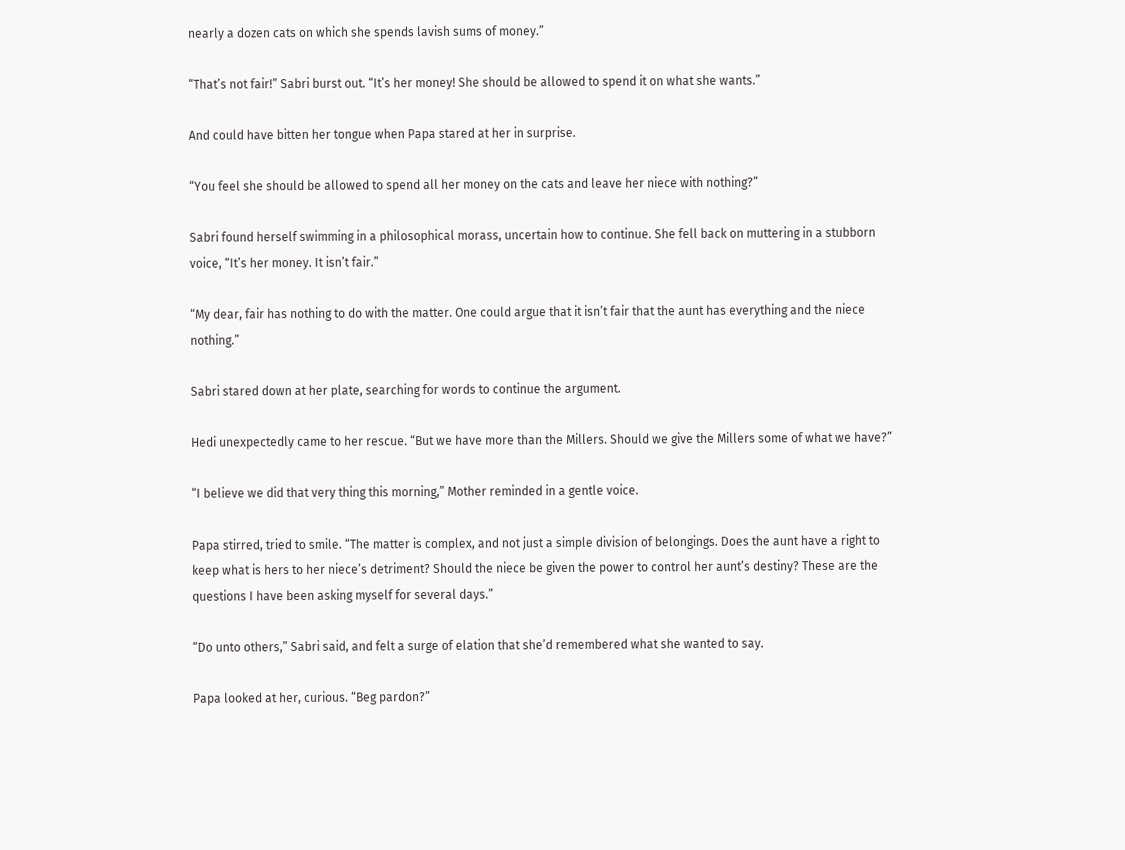nearly a dozen cats on which she spends lavish sums of money.”

“That’s not fair!” Sabri burst out. “It’s her money! She should be allowed to spend it on what she wants.”

And could have bitten her tongue when Papa stared at her in surprise.

“You feel she should be allowed to spend all her money on the cats and leave her niece with nothing?”

Sabri found herself swimming in a philosophical morass, uncertain how to continue. She fell back on muttering in a stubborn voice, “It’s her money. It isn’t fair.”

“My dear, fair has nothing to do with the matter. One could argue that it isn’t fair that the aunt has everything and the niece nothing.”

Sabri stared down at her plate, searching for words to continue the argument.

Hedi unexpectedly came to her rescue. “But we have more than the Millers. Should we give the Millers some of what we have?”

“I believe we did that very thing this morning,” Mother reminded in a gentle voice.

Papa stirred, tried to smile. “The matter is complex, and not just a simple division of belongings. Does the aunt have a right to keep what is hers to her niece’s detriment? Should the niece be given the power to control her aunt’s destiny? These are the questions I have been asking myself for several days.”

“Do unto others,” Sabri said, and felt a surge of elation that she’d remembered what she wanted to say.

Papa looked at her, curious. “Beg pardon?”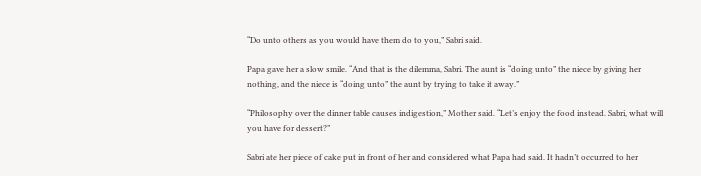“Do unto others as you would have them do to you,” Sabri said.

Papa gave her a slow smile. “And that is the dilemma, Sabri. The aunt is “doing unto” the niece by giving her nothing, and the niece is “doing unto” the aunt by trying to take it away.”

“Philosophy over the dinner table causes indigestion,” Mother said. “Let’s enjoy the food instead. Sabri, what will you have for dessert?”

Sabri ate her piece of cake put in front of her and considered what Papa had said. It hadn’t occurred to her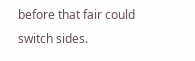before that fair could switch sides.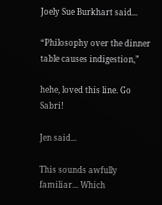Joely Sue Burkhart said...

“Philosophy over the dinner table causes indigestion,”

hehe, loved this line. Go Sabri!

Jen said...

This sounds awfully familiar... Which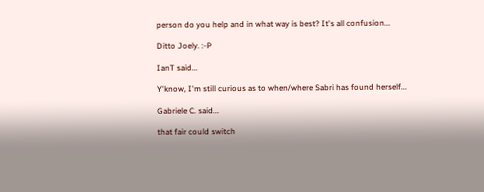person do you help and in what way is best? It's all confusion...

Ditto Joely. :-P

IanT said...

Y'know, I'm still curious as to when/where Sabri has found herself...

Gabriele C. said...

that fair could switch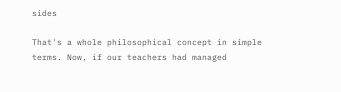sides

That's a whole philosophical concept in simple terms. Now, if our teachers had managed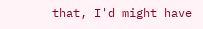that, I'd might have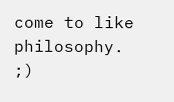come to like philosophy. ;)